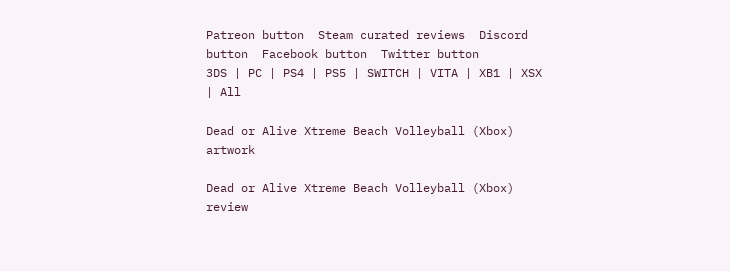Patreon button  Steam curated reviews  Discord button  Facebook button  Twitter button
3DS | PC | PS4 | PS5 | SWITCH | VITA | XB1 | XSX | All

Dead or Alive Xtreme Beach Volleyball (Xbox) artwork

Dead or Alive Xtreme Beach Volleyball (Xbox) review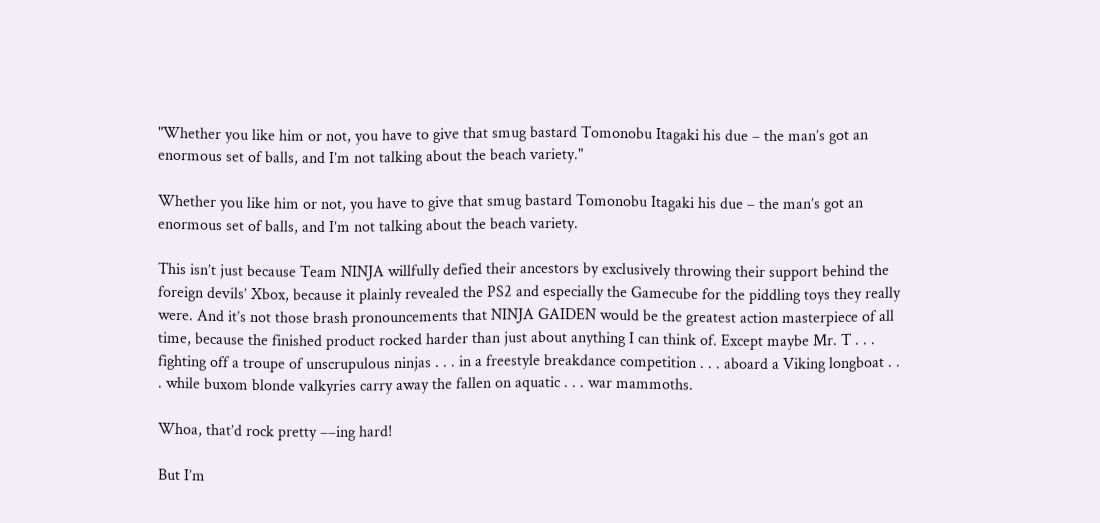"Whether you like him or not, you have to give that smug bastard Tomonobu Itagaki his due – the man’s got an enormous set of balls, and I’m not talking about the beach variety."

Whether you like him or not, you have to give that smug bastard Tomonobu Itagaki his due – the man’s got an enormous set of balls, and I’m not talking about the beach variety.

This isn’t just because Team NINJA willfully defied their ancestors by exclusively throwing their support behind the foreign devils’ Xbox, because it plainly revealed the PS2 and especially the Gamecube for the piddling toys they really were. And it’s not those brash pronouncements that NINJA GAIDEN would be the greatest action masterpiece of all time, because the finished product rocked harder than just about anything I can think of. Except maybe Mr. T . . . fighting off a troupe of unscrupulous ninjas . . . in a freestyle breakdance competition . . . aboard a Viking longboat . . . while buxom blonde valkyries carry away the fallen on aquatic . . . war mammoths.

Whoa, that’d rock pretty ––ing hard!

But I’m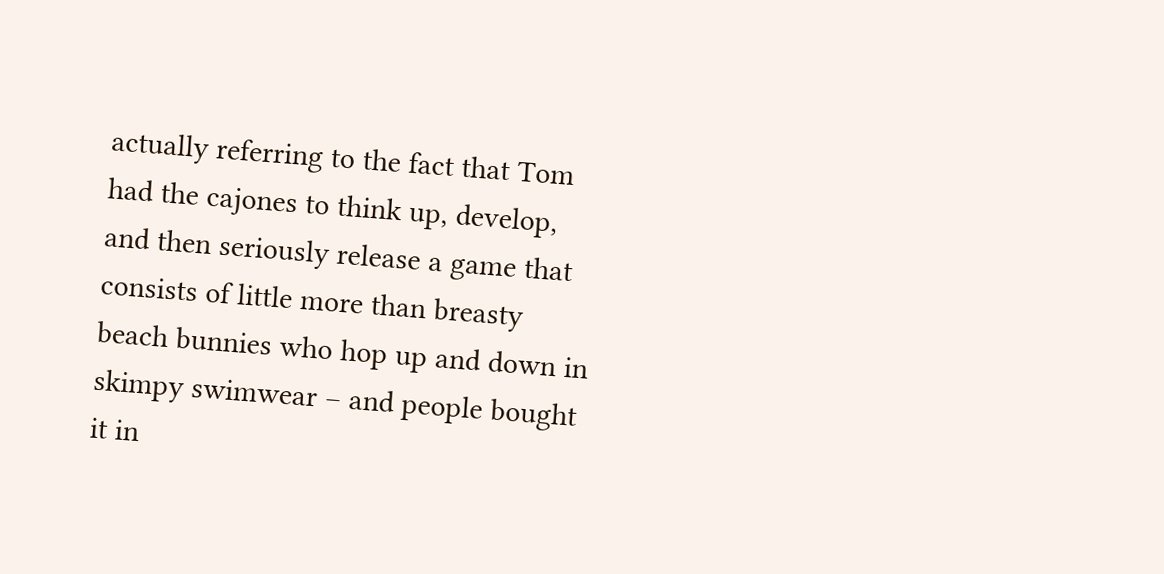actually referring to the fact that Tom had the cajones to think up, develop, and then seriously release a game that consists of little more than breasty beach bunnies who hop up and down in skimpy swimwear – and people bought it in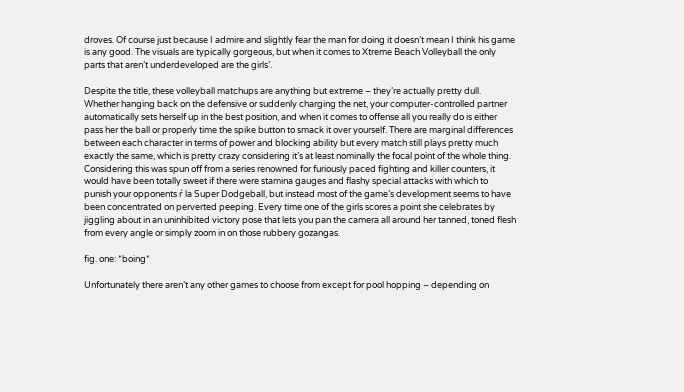droves. Of course just because I admire and slightly fear the man for doing it doesn’t mean I think his game is any good. The visuals are typically gorgeous, but when it comes to Xtreme Beach Volleyball the only parts that aren’t underdeveloped are the girls’.

Despite the title, these volleyball matchups are anything but extreme – they’re actually pretty dull. Whether hanging back on the defensive or suddenly charging the net, your computer-controlled partner automatically sets herself up in the best position, and when it comes to offense all you really do is either pass her the ball or properly time the spike button to smack it over yourself. There are marginal differences between each character in terms of power and blocking ability but every match still plays pretty much exactly the same, which is pretty crazy considering it’s at least nominally the focal point of the whole thing. Considering this was spun off from a series renowned for furiously paced fighting and killer counters, it would have been totally sweet if there were stamina gauges and flashy special attacks with which to punish your opponents ŕ la Super Dodgeball, but instead most of the game’s development seems to have been concentrated on perverted peeping. Every time one of the girls scores a point she celebrates by jiggling about in an uninhibited victory pose that lets you pan the camera all around her tanned, toned flesh from every angle or simply zoom in on those rubbery gozangas.

fig. one: *boing*

Unfortunately there aren’t any other games to choose from except for pool hopping – depending on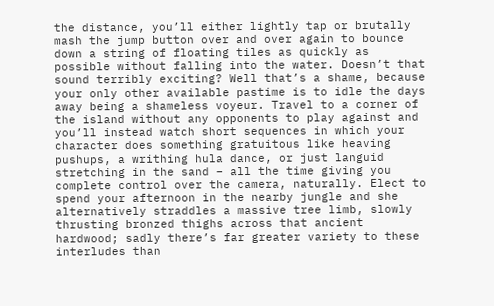the distance, you’ll either lightly tap or brutally mash the jump button over and over again to bounce down a string of floating tiles as quickly as possible without falling into the water. Doesn’t that sound terribly exciting? Well that’s a shame, because your only other available pastime is to idle the days away being a shameless voyeur. Travel to a corner of the island without any opponents to play against and you’ll instead watch short sequences in which your character does something gratuitous like heaving pushups, a writhing hula dance, or just languid stretching in the sand – all the time giving you complete control over the camera, naturally. Elect to spend your afternoon in the nearby jungle and she alternatively straddles a massive tree limb, slowly thrusting bronzed thighs across that ancient hardwood; sadly there’s far greater variety to these interludes than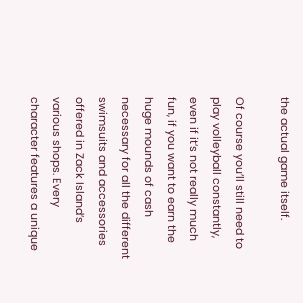the actual game itself.

Of course you’ll still need to play volleyball constantly, even if it’s not really much fun, if you want to earn the huge mounds of cash necessary for all the different swimsuits and accessories offered in Zack Island’s various shops. Every character features a unique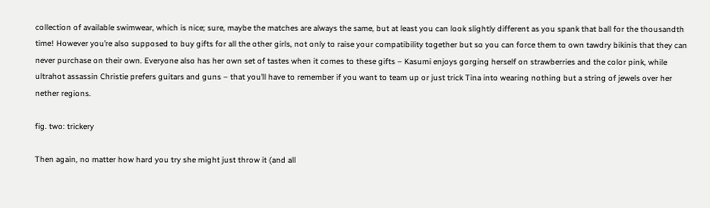collection of available swimwear, which is nice; sure, maybe the matches are always the same, but at least you can look slightly different as you spank that ball for the thousandth time! However you’re also supposed to buy gifts for all the other girls, not only to raise your compatibility together but so you can force them to own tawdry bikinis that they can never purchase on their own. Everyone also has her own set of tastes when it comes to these gifts – Kasumi enjoys gorging herself on strawberries and the color pink, while ultrahot assassin Christie prefers guitars and guns – that you’ll have to remember if you want to team up or just trick Tina into wearing nothing but a string of jewels over her nether regions.

fig. two: trickery

Then again, no matter how hard you try she might just throw it (and all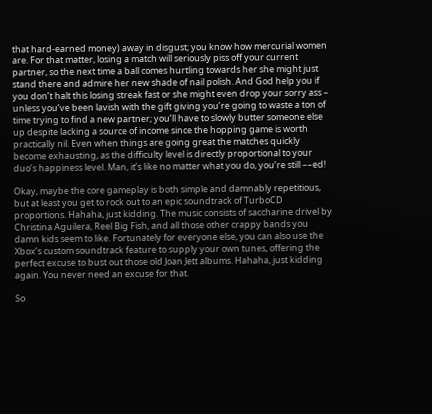that hard-earned money) away in disgust; you know how mercurial women are. For that matter, losing a match will seriously piss off your current partner, so the next time a ball comes hurtling towards her she might just stand there and admire her new shade of nail polish. And God help you if you don’t halt this losing streak fast or she might even drop your sorry ass – unless you’ve been lavish with the gift giving you’re going to waste a ton of time trying to find a new partner; you’ll have to slowly butter someone else up despite lacking a source of income since the hopping game is worth practically nil. Even when things are going great the matches quickly become exhausting, as the difficulty level is directly proportional to your duo’s happiness level. Man, it’s like no matter what you do, you’re still ––ed!

Okay, maybe the core gameplay is both simple and damnably repetitious, but at least you get to rock out to an epic soundtrack of TurboCD proportions. Hahaha, just kidding. The music consists of saccharine drivel by Christina Aguilera, Reel Big Fish, and all those other crappy bands you damn kids seem to like. Fortunately for everyone else, you can also use the Xbox’s custom soundtrack feature to supply your own tunes, offering the perfect excuse to bust out those old Joan Jett albums. Hahaha, just kidding again. You never need an excuse for that.

So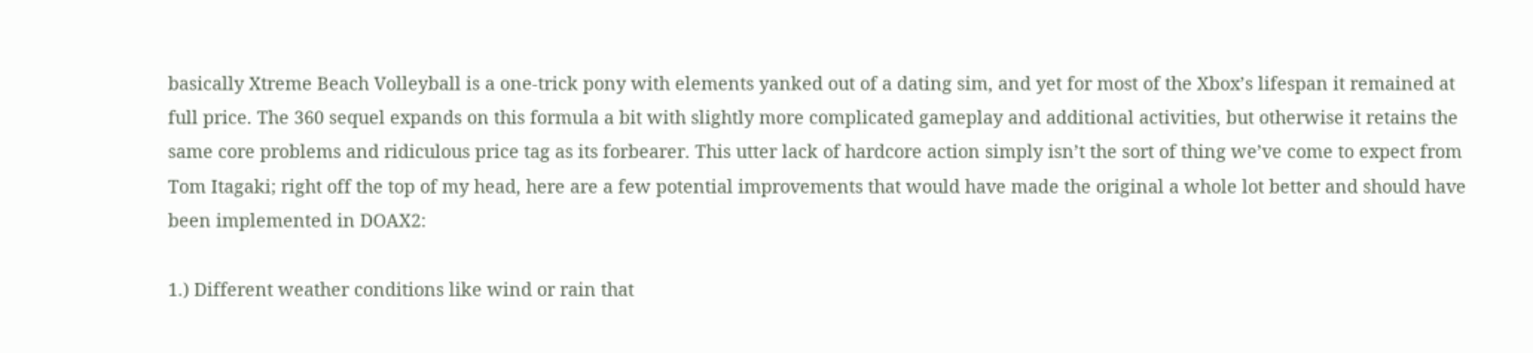basically Xtreme Beach Volleyball is a one-trick pony with elements yanked out of a dating sim, and yet for most of the Xbox’s lifespan it remained at full price. The 360 sequel expands on this formula a bit with slightly more complicated gameplay and additional activities, but otherwise it retains the same core problems and ridiculous price tag as its forbearer. This utter lack of hardcore action simply isn’t the sort of thing we’ve come to expect from Tom Itagaki; right off the top of my head, here are a few potential improvements that would have made the original a whole lot better and should have been implemented in DOAX2:

1.) Different weather conditions like wind or rain that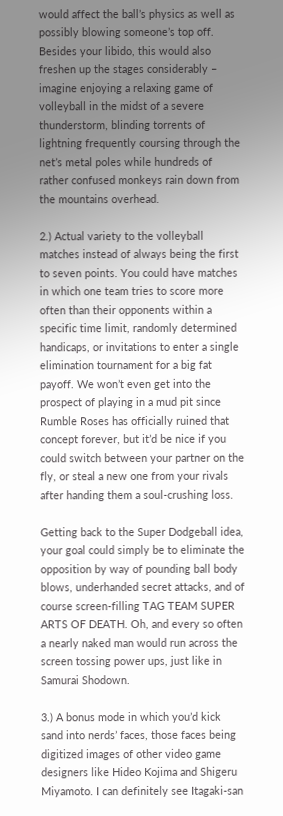would affect the ball’s physics as well as possibly blowing someone’s top off. Besides your libido, this would also freshen up the stages considerably – imagine enjoying a relaxing game of volleyball in the midst of a severe thunderstorm, blinding torrents of lightning frequently coursing through the net’s metal poles while hundreds of rather confused monkeys rain down from the mountains overhead.

2.) Actual variety to the volleyball matches instead of always being the first to seven points. You could have matches in which one team tries to score more often than their opponents within a specific time limit, randomly determined handicaps, or invitations to enter a single elimination tournament for a big fat payoff. We won’t even get into the prospect of playing in a mud pit since Rumble Roses has officially ruined that concept forever, but it’d be nice if you could switch between your partner on the fly, or steal a new one from your rivals after handing them a soul-crushing loss.

Getting back to the Super Dodgeball idea, your goal could simply be to eliminate the opposition by way of pounding ball body blows, underhanded secret attacks, and of course screen-filling TAG TEAM SUPER ARTS OF DEATH. Oh, and every so often a nearly naked man would run across the screen tossing power ups, just like in Samurai Shodown.

3.) A bonus mode in which you’d kick sand into nerds’ faces, those faces being digitized images of other video game designers like Hideo Kojima and Shigeru Miyamoto. I can definitely see Itagaki-san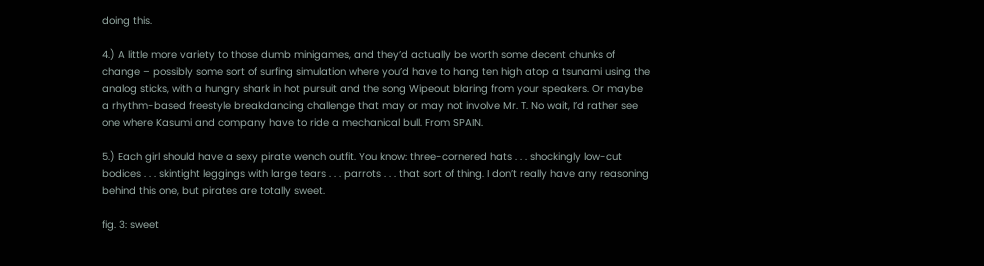doing this.

4.) A little more variety to those dumb minigames, and they’d actually be worth some decent chunks of change – possibly some sort of surfing simulation where you’d have to hang ten high atop a tsunami using the analog sticks, with a hungry shark in hot pursuit and the song Wipeout blaring from your speakers. Or maybe a rhythm-based freestyle breakdancing challenge that may or may not involve Mr. T. No wait, I’d rather see one where Kasumi and company have to ride a mechanical bull. From SPAIN.

5.) Each girl should have a sexy pirate wench outfit. You know: three-cornered hats . . . shockingly low-cut bodices . . . skintight leggings with large tears . . . parrots . . . that sort of thing. I don’t really have any reasoning behind this one, but pirates are totally sweet.

fig. 3: sweet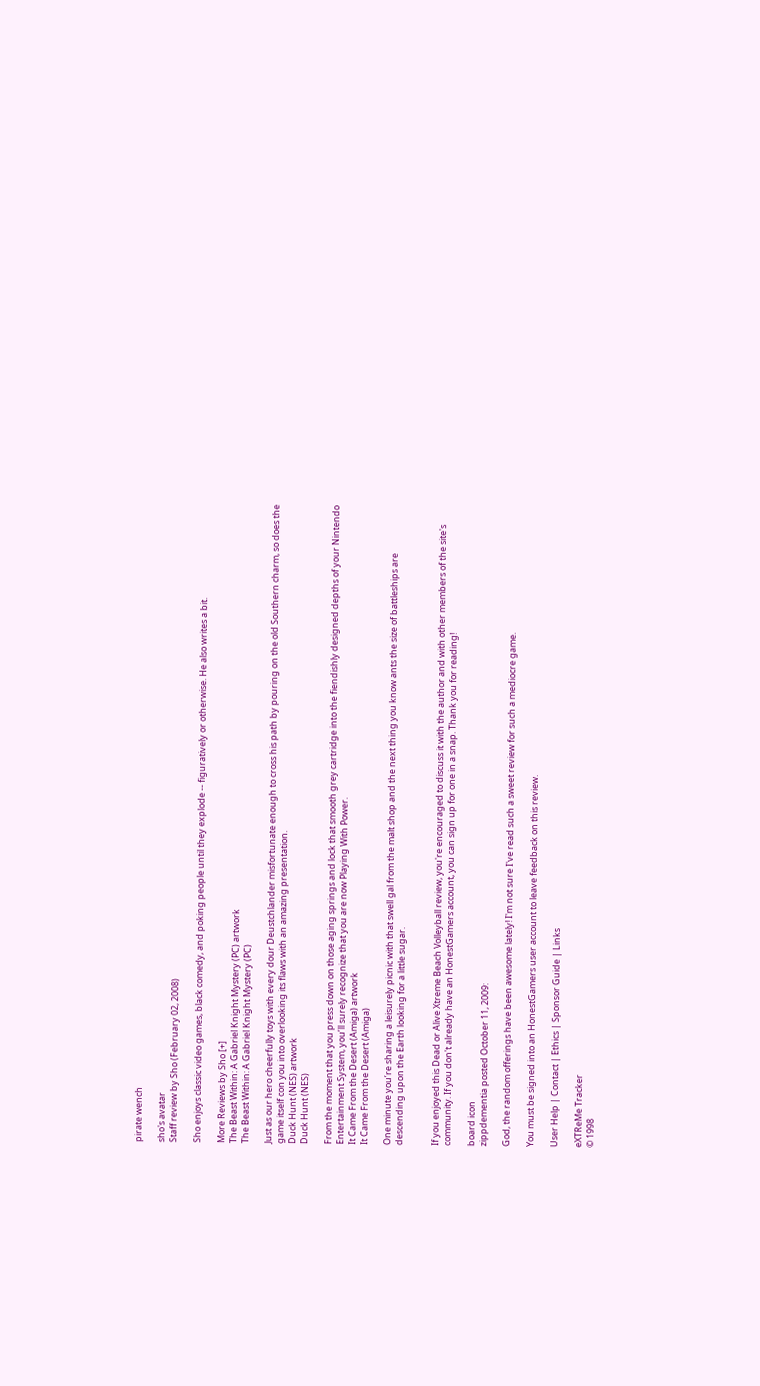pirate wench

sho's avatar
Staff review by Sho (February 02, 2008)

Sho enjoys classic video games, black comedy, and poking people until they explode -- figuratively or otherwise. He also writes a bit.

More Reviews by Sho [+]
The Beast Within: A Gabriel Knight Mystery (PC) artwork
The Beast Within: A Gabriel Knight Mystery (PC)

Just as our hero cheerfully toys with every dour Deustchlander misfortunate enough to cross his path by pouring on the old Southern charm, so does the game itself con you into overlooking its flaws with an amazing presentation.
Duck Hunt (NES) artwork
Duck Hunt (NES)

From the moment that you press down on those aging springs and lock that smooth grey cartridge into the fiendishly designed depths of your Nintendo Entertainment System, you’ll surely recognize that you are now Playing With Power.
It Came From the Desert (Amiga) artwork
It Came From the Desert (Amiga)

One minute you’re sharing a leisurely picnic with that swell gal from the malt shop and the next thing you know ants the size of battleships are descending upon the Earth looking for a little sugar.


If you enjoyed this Dead or Alive Xtreme Beach Volleyball review, you're encouraged to discuss it with the author and with other members of the site's community. If you don't already have an HonestGamers account, you can sign up for one in a snap. Thank you for reading!

board icon
zippdementia posted October 11, 2009:

God, the random offerings have been awesome lately! I'm not sure I've read such a sweet review for such a mediocre game.

You must be signed into an HonestGamers user account to leave feedback on this review.

User Help | Contact | Ethics | Sponsor Guide | Links

eXTReMe Tracker
© 1998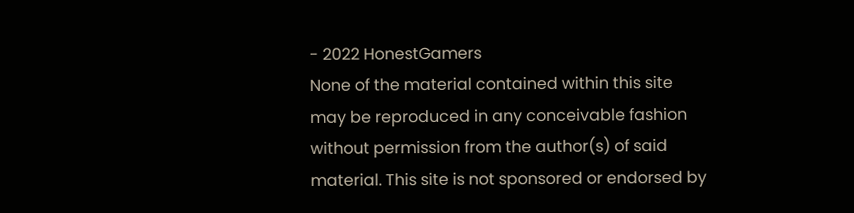- 2022 HonestGamers
None of the material contained within this site may be reproduced in any conceivable fashion without permission from the author(s) of said material. This site is not sponsored or endorsed by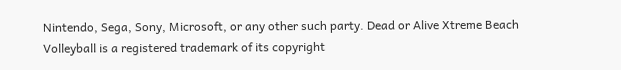Nintendo, Sega, Sony, Microsoft, or any other such party. Dead or Alive Xtreme Beach Volleyball is a registered trademark of its copyright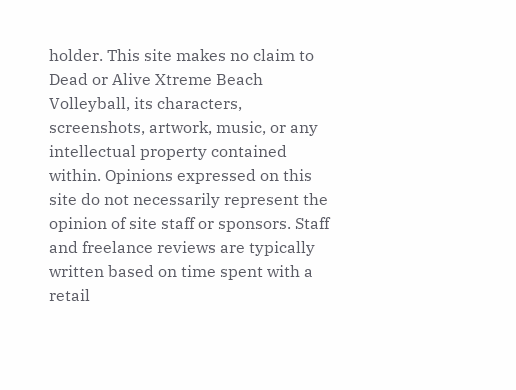holder. This site makes no claim to Dead or Alive Xtreme Beach Volleyball, its characters, screenshots, artwork, music, or any intellectual property contained within. Opinions expressed on this site do not necessarily represent the opinion of site staff or sponsors. Staff and freelance reviews are typically written based on time spent with a retail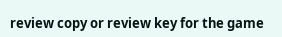review copy or review key for the game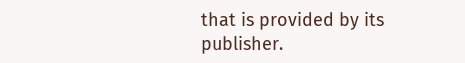that is provided by its publisher.